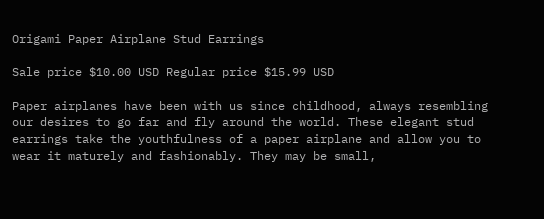Origami Paper Airplane Stud Earrings

Sale price $10.00 USD Regular price $15.99 USD

Paper airplanes have been with us since childhood, always resembling our desires to go far and fly around the world. These elegant stud earrings take the youthfulness of a paper airplane and allow you to wear it maturely and fashionably. They may be small,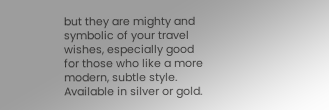but they are mighty and symbolic of your travel wishes, especially good for those who like a more modern, subtle style.  Available in silver or gold.